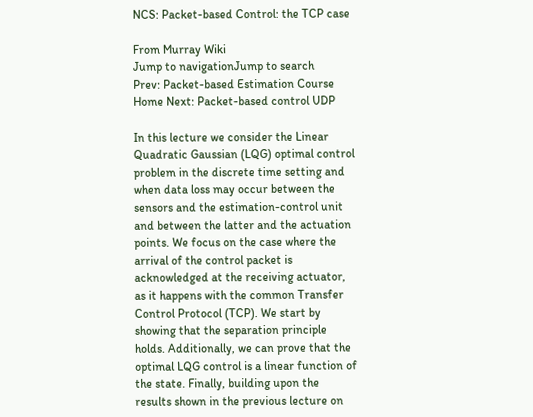NCS: Packet-based Control: the TCP case

From Murray Wiki
Jump to navigationJump to search
Prev: Packet-based Estimation Course Home Next: Packet-based control UDP

In this lecture we consider the Linear Quadratic Gaussian (LQG) optimal control problem in the discrete time setting and when data loss may occur between the sensors and the estimation-control unit and between the latter and the actuation points. We focus on the case where the arrival of the control packet is acknowledged at the receiving actuator, as it happens with the common Transfer Control Protocol (TCP). We start by showing that the separation principle holds. Additionally, we can prove that the optimal LQG control is a linear function of the state. Finally, building upon the results shown in the previous lecture on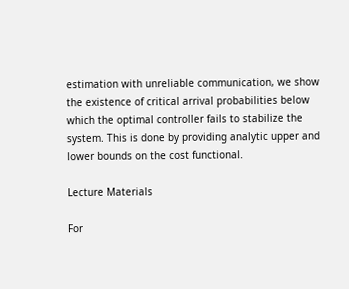estimation with unreliable communication, we show the existence of critical arrival probabilities below which the optimal controller fails to stabilize the system. This is done by providing analytic upper and lower bounds on the cost functional.

Lecture Materials

For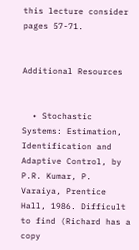this lecture consider pages 57-71.


Additional Resources


  • Stochastic Systems: Estimation, Identification and Adaptive Control, by P.R. Kumar, P. Varaiya, Prentice Hall, 1986. Difficult to find (Richard has a copy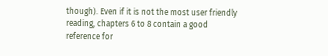though). Even if it is not the most user friendly reading, chapters 6 to 8 contain a good reference for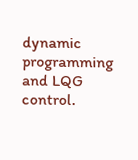dynamic programming and LQG control.